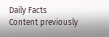Daily Facts
Content previously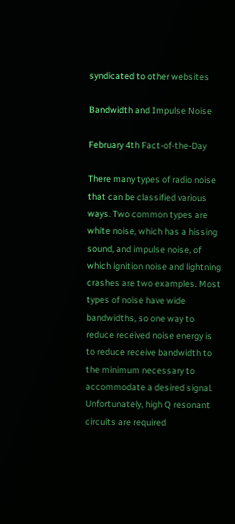syndicated to other websites

Bandwidth and Impulse Noise

February 4th Fact-of-the-Day

There many types of radio noise that can be classified various ways. Two common types are white noise, which has a hissing sound, and impulse noise, of which ignition noise and lightning crashes are two examples. Most types of noise have wide bandwidths, so one way to reduce received noise energy is to reduce receive bandwidth to the minimum necessary to accommodate a desired signal. Unfortunately, high Q resonant circuits are required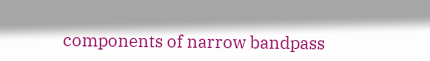components of narrow bandpass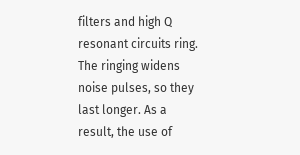filters and high Q resonant circuits ring. The ringing widens noise pulses, so they last longer. As a result, the use of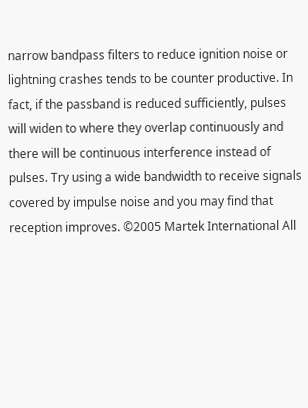narrow bandpass filters to reduce ignition noise or lightning crashes tends to be counter productive. In fact, if the passband is reduced sufficiently, pulses will widen to where they overlap continuously and there will be continuous interference instead of pulses. Try using a wide bandwidth to receive signals covered by impulse noise and you may find that reception improves. ©2005 Martek International All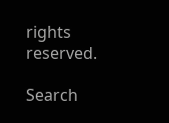rights reserved.

Search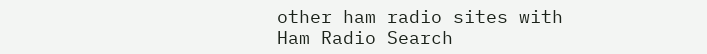other ham radio sites with Ham Radio Search